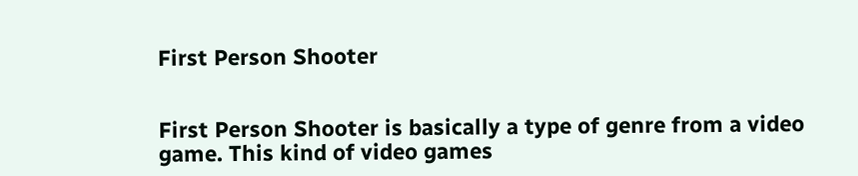First Person Shooter


First Person Shooter is basically a type of genre from a video game. This kind of video games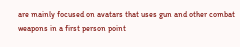are mainly focused on avatars that uses gun and other combat weapons in a first person point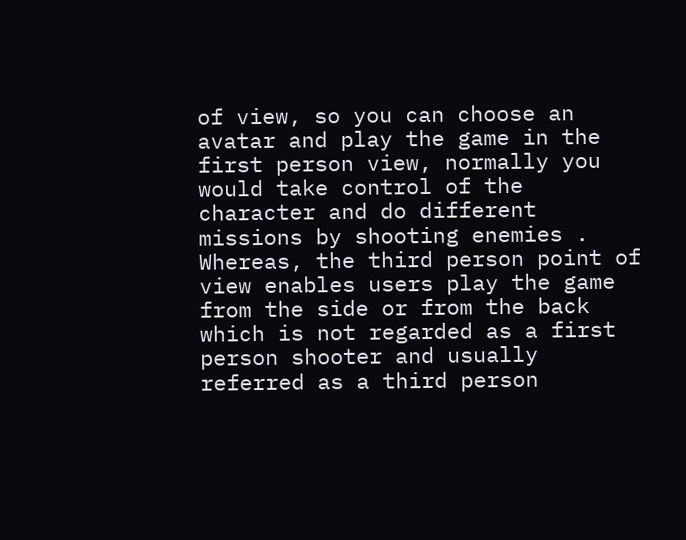of view, so you can choose an avatar and play the game in the first person view, normally you would take control of the character and do different missions by shooting enemies . Whereas, the third person point of view enables users play the game from the side or from the back which is not regarded as a first person shooter and usually referred as a third person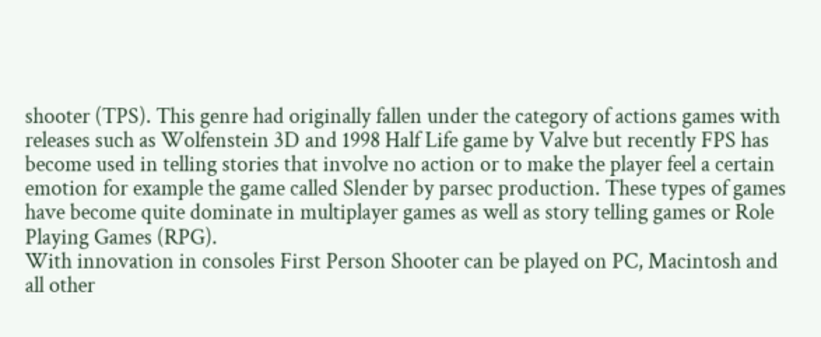shooter (TPS). This genre had originally fallen under the category of actions games with releases such as Wolfenstein 3D and 1998 Half Life game by Valve but recently FPS has become used in telling stories that involve no action or to make the player feel a certain emotion for example the game called Slender by parsec production. These types of games have become quite dominate in multiplayer games as well as story telling games or Role Playing Games (RPG).
With innovation in consoles First Person Shooter can be played on PC, Macintosh and all other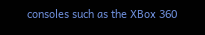consoles such as the XBox 360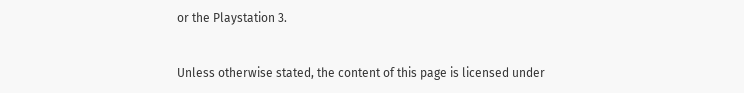or the Playstation 3.


Unless otherwise stated, the content of this page is licensed under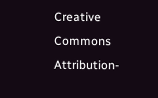Creative Commons Attribution-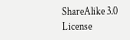ShareAlike 3.0 License